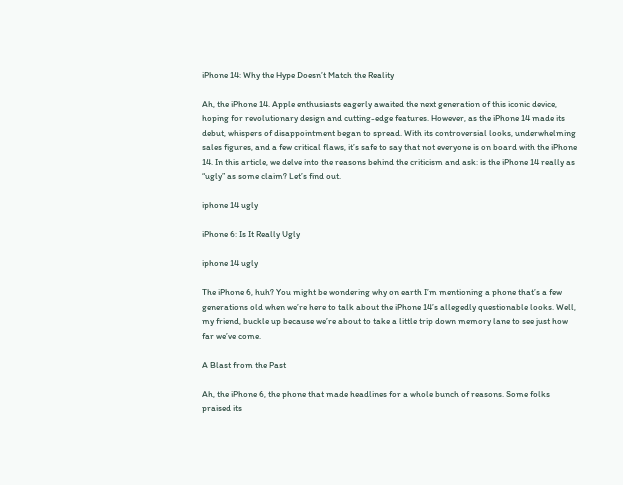iPhone 14: Why the Hype Doesn’t Match the Reality

Ah, the iPhone 14. Apple enthusiasts eagerly awaited the next generation of this iconic device, hoping for revolutionary design and cutting-edge features. However, as the iPhone 14 made its debut, whispers of disappointment began to spread. With its controversial looks, underwhelming sales figures, and a few critical flaws, it’s safe to say that not everyone is on board with the iPhone 14. In this article, we delve into the reasons behind the criticism and ask: is the iPhone 14 really as “ugly” as some claim? Let’s find out.

iphone 14 ugly

iPhone 6: Is It Really Ugly

iphone 14 ugly

The iPhone 6, huh? You might be wondering why on earth I’m mentioning a phone that’s a few generations old when we’re here to talk about the iPhone 14’s allegedly questionable looks. Well, my friend, buckle up because we’re about to take a little trip down memory lane to see just how far we’ve come.

A Blast from the Past

Ah, the iPhone 6, the phone that made headlines for a whole bunch of reasons. Some folks praised its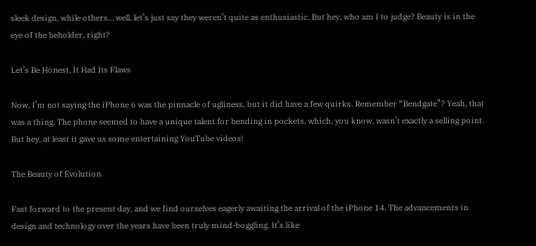sleek design, while others… well, let’s just say they weren’t quite as enthusiastic. But hey, who am I to judge? Beauty is in the eye of the beholder, right?

Let’s Be Honest, It Had Its Flaws

Now, I’m not saying the iPhone 6 was the pinnacle of ugliness, but it did have a few quirks. Remember “Bendgate”? Yeah, that was a thing. The phone seemed to have a unique talent for bending in pockets, which, you know, wasn’t exactly a selling point. But hey, at least it gave us some entertaining YouTube videos!

The Beauty of Evolution

Fast forward to the present day, and we find ourselves eagerly awaiting the arrival of the iPhone 14. The advancements in design and technology over the years have been truly mind-boggling. It’s like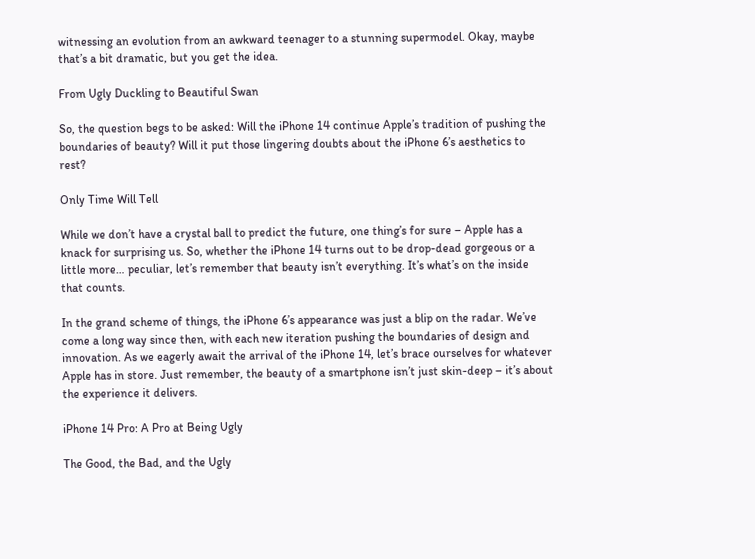witnessing an evolution from an awkward teenager to a stunning supermodel. Okay, maybe that’s a bit dramatic, but you get the idea.

From Ugly Duckling to Beautiful Swan

So, the question begs to be asked: Will the iPhone 14 continue Apple’s tradition of pushing the boundaries of beauty? Will it put those lingering doubts about the iPhone 6’s aesthetics to rest?

Only Time Will Tell

While we don’t have a crystal ball to predict the future, one thing’s for sure – Apple has a knack for surprising us. So, whether the iPhone 14 turns out to be drop-dead gorgeous or a little more… peculiar, let’s remember that beauty isn’t everything. It’s what’s on the inside that counts.

In the grand scheme of things, the iPhone 6’s appearance was just a blip on the radar. We’ve come a long way since then, with each new iteration pushing the boundaries of design and innovation. As we eagerly await the arrival of the iPhone 14, let’s brace ourselves for whatever Apple has in store. Just remember, the beauty of a smartphone isn’t just skin-deep – it’s about the experience it delivers.

iPhone 14 Pro: A Pro at Being Ugly

The Good, the Bad, and the Ugly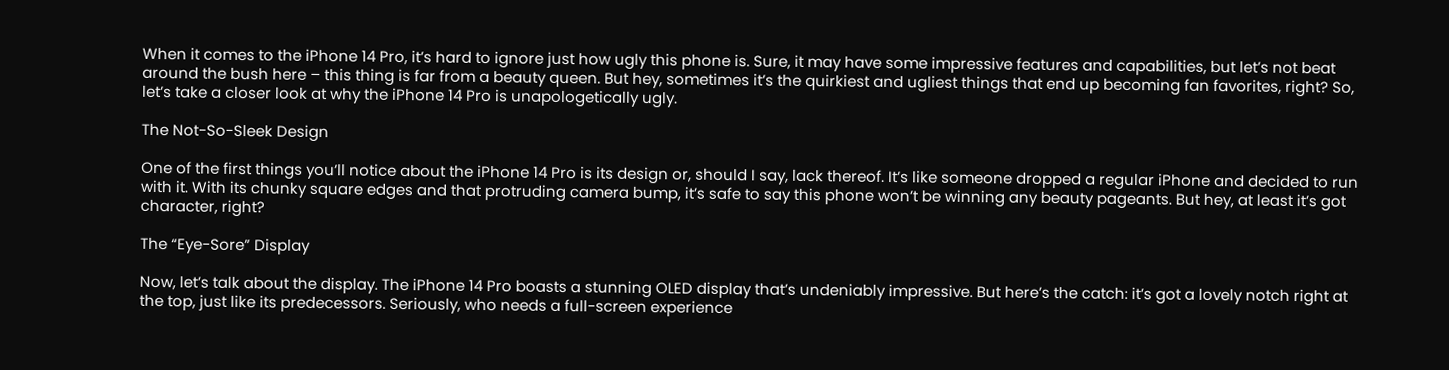When it comes to the iPhone 14 Pro, it’s hard to ignore just how ugly this phone is. Sure, it may have some impressive features and capabilities, but let’s not beat around the bush here – this thing is far from a beauty queen. But hey, sometimes it’s the quirkiest and ugliest things that end up becoming fan favorites, right? So, let’s take a closer look at why the iPhone 14 Pro is unapologetically ugly.

The Not-So-Sleek Design

One of the first things you’ll notice about the iPhone 14 Pro is its design or, should I say, lack thereof. It’s like someone dropped a regular iPhone and decided to run with it. With its chunky square edges and that protruding camera bump, it’s safe to say this phone won’t be winning any beauty pageants. But hey, at least it’s got character, right?

The “Eye-Sore” Display

Now, let’s talk about the display. The iPhone 14 Pro boasts a stunning OLED display that’s undeniably impressive. But here’s the catch: it’s got a lovely notch right at the top, just like its predecessors. Seriously, who needs a full-screen experience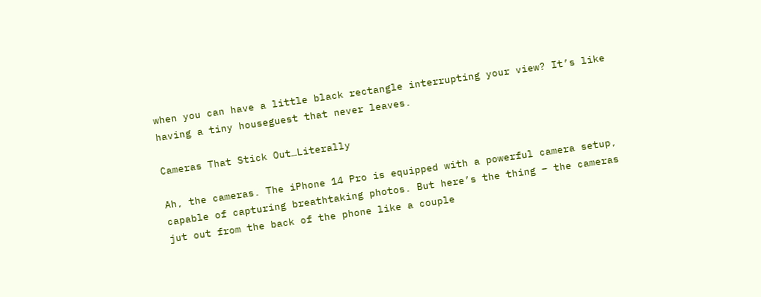when you can have a little black rectangle interrupting your view? It’s like having a tiny houseguest that never leaves.

Cameras That Stick Out…Literally

Ah, the cameras. The iPhone 14 Pro is equipped with a powerful camera setup, capable of capturing breathtaking photos. But here’s the thing – the cameras jut out from the back of the phone like a couple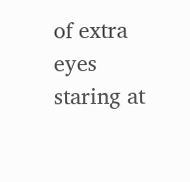of extra eyes staring at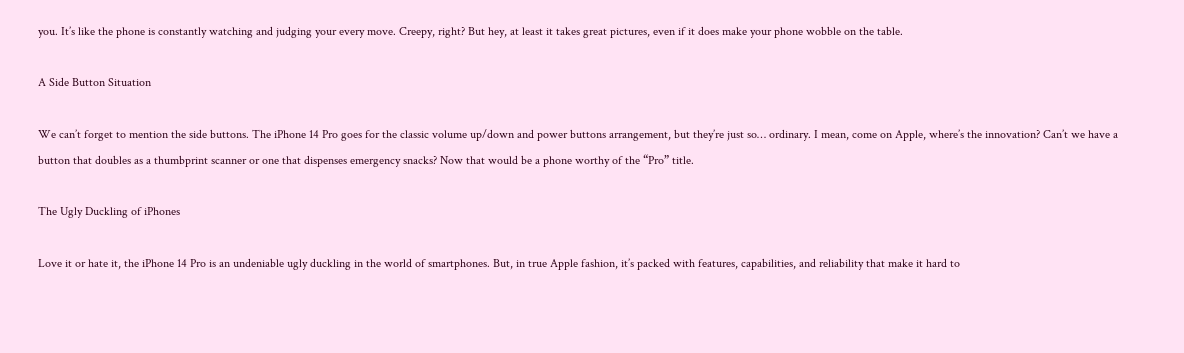you. It’s like the phone is constantly watching and judging your every move. Creepy, right? But hey, at least it takes great pictures, even if it does make your phone wobble on the table.

A Side Button Situation

We can’t forget to mention the side buttons. The iPhone 14 Pro goes for the classic volume up/down and power buttons arrangement, but they’re just so… ordinary. I mean, come on Apple, where’s the innovation? Can’t we have a button that doubles as a thumbprint scanner or one that dispenses emergency snacks? Now that would be a phone worthy of the “Pro” title.

The Ugly Duckling of iPhones

Love it or hate it, the iPhone 14 Pro is an undeniable ugly duckling in the world of smartphones. But, in true Apple fashion, it’s packed with features, capabilities, and reliability that make it hard to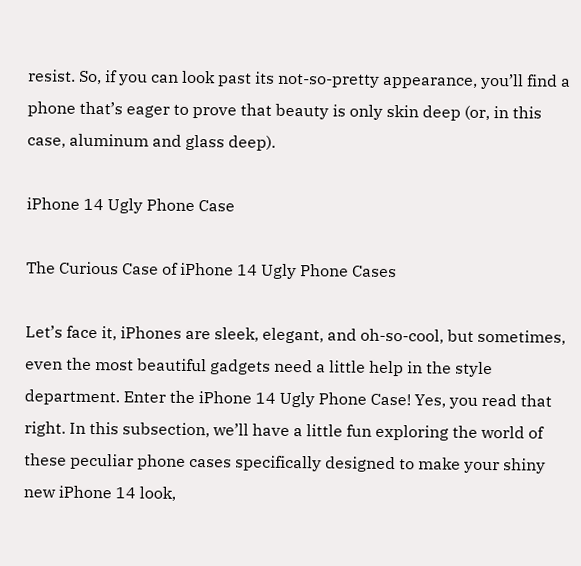resist. So, if you can look past its not-so-pretty appearance, you’ll find a phone that’s eager to prove that beauty is only skin deep (or, in this case, aluminum and glass deep).

iPhone 14 Ugly Phone Case

The Curious Case of iPhone 14 Ugly Phone Cases

Let’s face it, iPhones are sleek, elegant, and oh-so-cool, but sometimes, even the most beautiful gadgets need a little help in the style department. Enter the iPhone 14 Ugly Phone Case! Yes, you read that right. In this subsection, we’ll have a little fun exploring the world of these peculiar phone cases specifically designed to make your shiny new iPhone 14 look,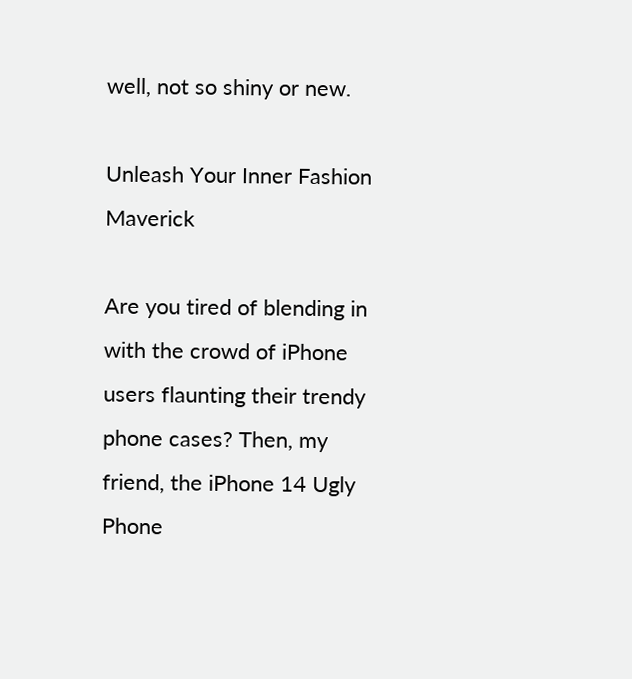well, not so shiny or new.

Unleash Your Inner Fashion Maverick

Are you tired of blending in with the crowd of iPhone users flaunting their trendy phone cases? Then, my friend, the iPhone 14 Ugly Phone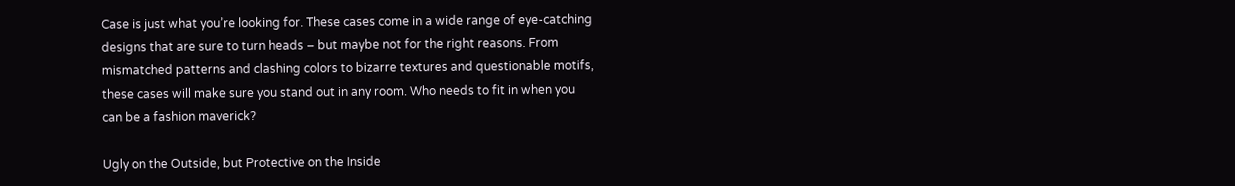Case is just what you’re looking for. These cases come in a wide range of eye-catching designs that are sure to turn heads – but maybe not for the right reasons. From mismatched patterns and clashing colors to bizarre textures and questionable motifs, these cases will make sure you stand out in any room. Who needs to fit in when you can be a fashion maverick?

Ugly on the Outside, but Protective on the Inside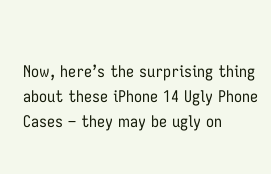Now, here’s the surprising thing about these iPhone 14 Ugly Phone Cases – they may be ugly on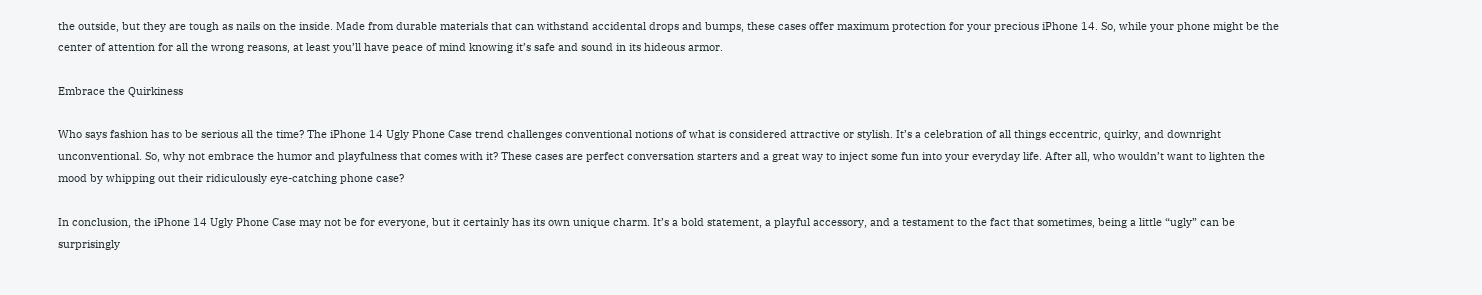the outside, but they are tough as nails on the inside. Made from durable materials that can withstand accidental drops and bumps, these cases offer maximum protection for your precious iPhone 14. So, while your phone might be the center of attention for all the wrong reasons, at least you’ll have peace of mind knowing it’s safe and sound in its hideous armor.

Embrace the Quirkiness

Who says fashion has to be serious all the time? The iPhone 14 Ugly Phone Case trend challenges conventional notions of what is considered attractive or stylish. It’s a celebration of all things eccentric, quirky, and downright unconventional. So, why not embrace the humor and playfulness that comes with it? These cases are perfect conversation starters and a great way to inject some fun into your everyday life. After all, who wouldn’t want to lighten the mood by whipping out their ridiculously eye-catching phone case?

In conclusion, the iPhone 14 Ugly Phone Case may not be for everyone, but it certainly has its own unique charm. It’s a bold statement, a playful accessory, and a testament to the fact that sometimes, being a little “ugly” can be surprisingly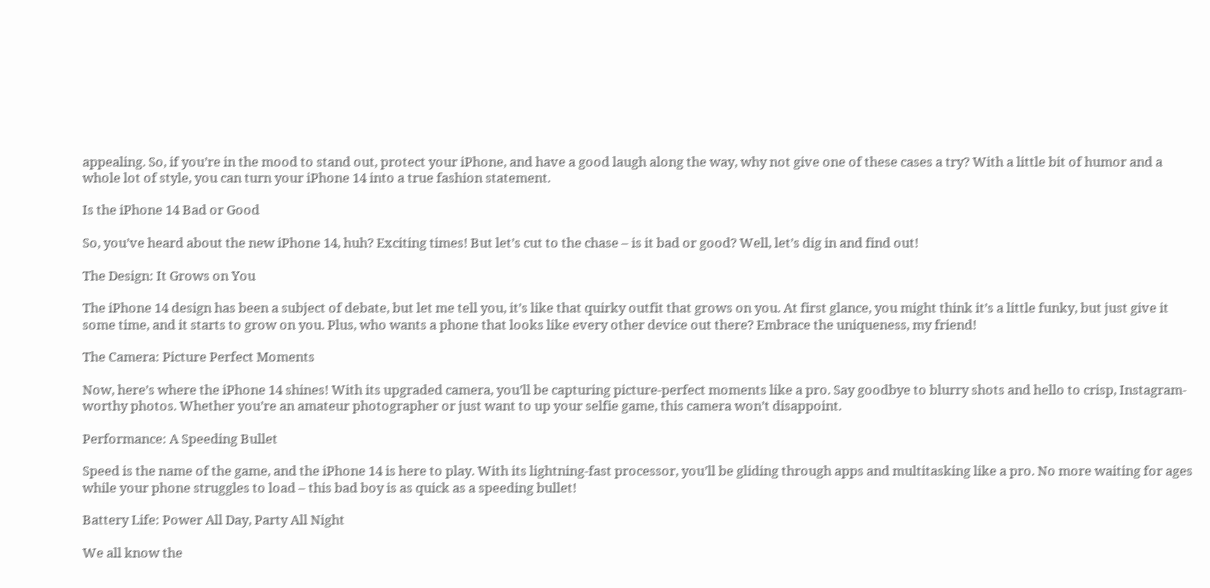appealing. So, if you’re in the mood to stand out, protect your iPhone, and have a good laugh along the way, why not give one of these cases a try? With a little bit of humor and a whole lot of style, you can turn your iPhone 14 into a true fashion statement.

Is the iPhone 14 Bad or Good

So, you’ve heard about the new iPhone 14, huh? Exciting times! But let’s cut to the chase – is it bad or good? Well, let’s dig in and find out!

The Design: It Grows on You

The iPhone 14 design has been a subject of debate, but let me tell you, it’s like that quirky outfit that grows on you. At first glance, you might think it’s a little funky, but just give it some time, and it starts to grow on you. Plus, who wants a phone that looks like every other device out there? Embrace the uniqueness, my friend!

The Camera: Picture Perfect Moments

Now, here’s where the iPhone 14 shines! With its upgraded camera, you’ll be capturing picture-perfect moments like a pro. Say goodbye to blurry shots and hello to crisp, Instagram-worthy photos. Whether you’re an amateur photographer or just want to up your selfie game, this camera won’t disappoint.

Performance: A Speeding Bullet

Speed is the name of the game, and the iPhone 14 is here to play. With its lightning-fast processor, you’ll be gliding through apps and multitasking like a pro. No more waiting for ages while your phone struggles to load – this bad boy is as quick as a speeding bullet!

Battery Life: Power All Day, Party All Night

We all know the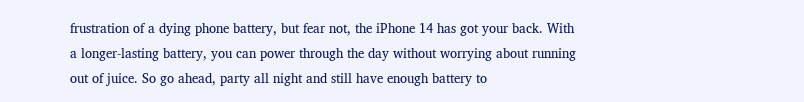frustration of a dying phone battery, but fear not, the iPhone 14 has got your back. With a longer-lasting battery, you can power through the day without worrying about running out of juice. So go ahead, party all night and still have enough battery to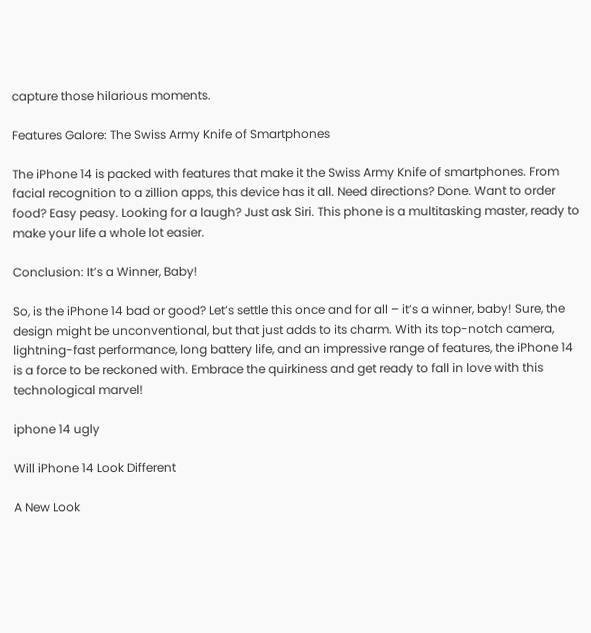capture those hilarious moments.

Features Galore: The Swiss Army Knife of Smartphones

The iPhone 14 is packed with features that make it the Swiss Army Knife of smartphones. From facial recognition to a zillion apps, this device has it all. Need directions? Done. Want to order food? Easy peasy. Looking for a laugh? Just ask Siri. This phone is a multitasking master, ready to make your life a whole lot easier.

Conclusion: It’s a Winner, Baby!

So, is the iPhone 14 bad or good? Let’s settle this once and for all – it’s a winner, baby! Sure, the design might be unconventional, but that just adds to its charm. With its top-notch camera, lightning-fast performance, long battery life, and an impressive range of features, the iPhone 14 is a force to be reckoned with. Embrace the quirkiness and get ready to fall in love with this technological marvel!

iphone 14 ugly

Will iPhone 14 Look Different

A New Look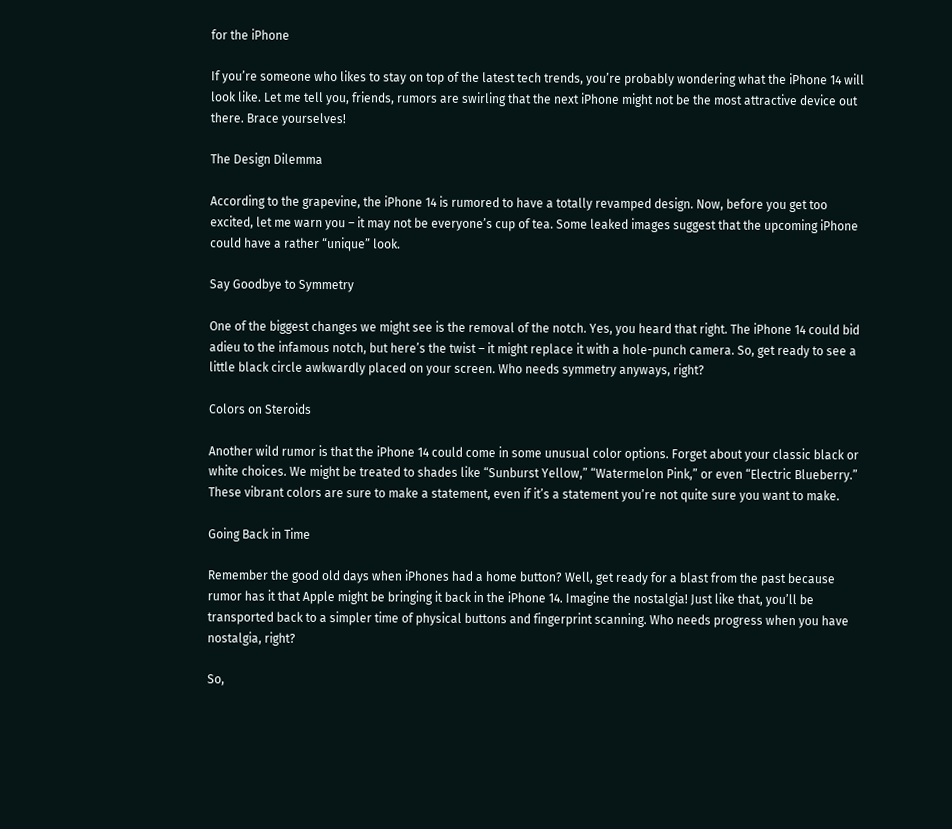for the iPhone

If you’re someone who likes to stay on top of the latest tech trends, you’re probably wondering what the iPhone 14 will look like. Let me tell you, friends, rumors are swirling that the next iPhone might not be the most attractive device out there. Brace yourselves!

The Design Dilemma

According to the grapevine, the iPhone 14 is rumored to have a totally revamped design. Now, before you get too excited, let me warn you – it may not be everyone’s cup of tea. Some leaked images suggest that the upcoming iPhone could have a rather “unique” look.

Say Goodbye to Symmetry

One of the biggest changes we might see is the removal of the notch. Yes, you heard that right. The iPhone 14 could bid adieu to the infamous notch, but here’s the twist – it might replace it with a hole-punch camera. So, get ready to see a little black circle awkwardly placed on your screen. Who needs symmetry anyways, right?

Colors on Steroids

Another wild rumor is that the iPhone 14 could come in some unusual color options. Forget about your classic black or white choices. We might be treated to shades like “Sunburst Yellow,” “Watermelon Pink,” or even “Electric Blueberry.” These vibrant colors are sure to make a statement, even if it’s a statement you’re not quite sure you want to make.

Going Back in Time

Remember the good old days when iPhones had a home button? Well, get ready for a blast from the past because rumor has it that Apple might be bringing it back in the iPhone 14. Imagine the nostalgia! Just like that, you’ll be transported back to a simpler time of physical buttons and fingerprint scanning. Who needs progress when you have nostalgia, right?

So,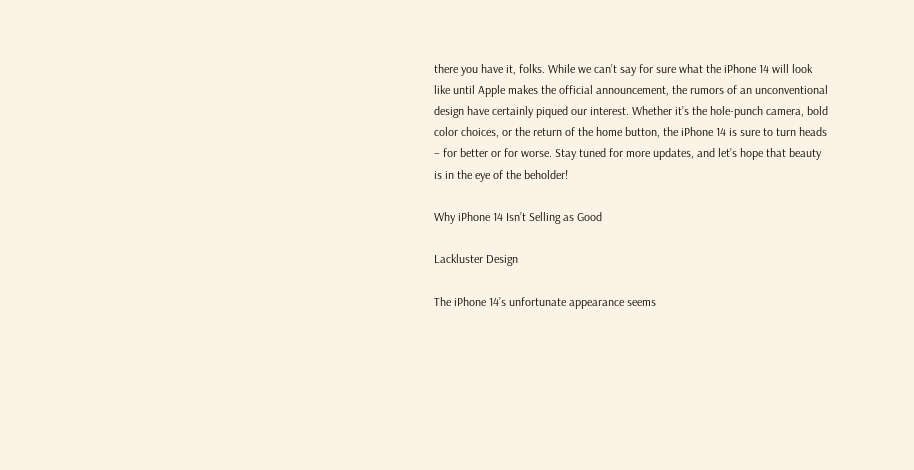there you have it, folks. While we can’t say for sure what the iPhone 14 will look like until Apple makes the official announcement, the rumors of an unconventional design have certainly piqued our interest. Whether it’s the hole-punch camera, bold color choices, or the return of the home button, the iPhone 14 is sure to turn heads – for better or for worse. Stay tuned for more updates, and let’s hope that beauty is in the eye of the beholder!

Why iPhone 14 Isn’t Selling as Good

Lackluster Design

The iPhone 14’s unfortunate appearance seems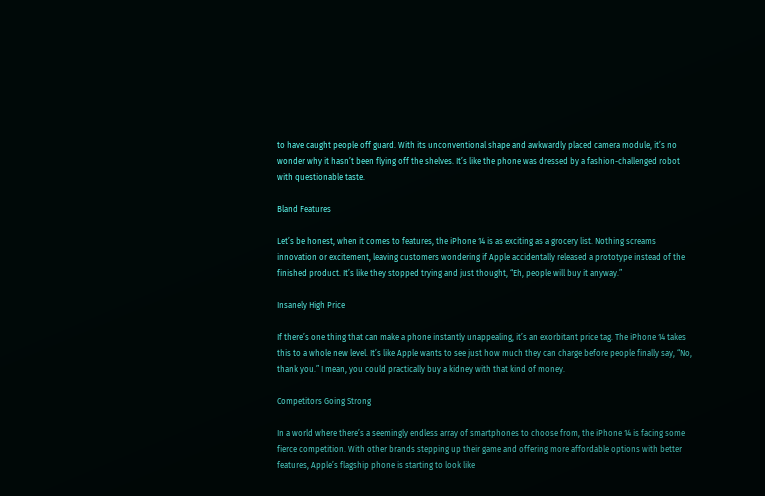to have caught people off guard. With its unconventional shape and awkwardly placed camera module, it’s no wonder why it hasn’t been flying off the shelves. It’s like the phone was dressed by a fashion-challenged robot with questionable taste.

Bland Features

Let’s be honest, when it comes to features, the iPhone 14 is as exciting as a grocery list. Nothing screams innovation or excitement, leaving customers wondering if Apple accidentally released a prototype instead of the finished product. It’s like they stopped trying and just thought, “Eh, people will buy it anyway.”

Insanely High Price

If there’s one thing that can make a phone instantly unappealing, it’s an exorbitant price tag. The iPhone 14 takes this to a whole new level. It’s like Apple wants to see just how much they can charge before people finally say, “No, thank you.” I mean, you could practically buy a kidney with that kind of money.

Competitors Going Strong

In a world where there’s a seemingly endless array of smartphones to choose from, the iPhone 14 is facing some fierce competition. With other brands stepping up their game and offering more affordable options with better features, Apple’s flagship phone is starting to look like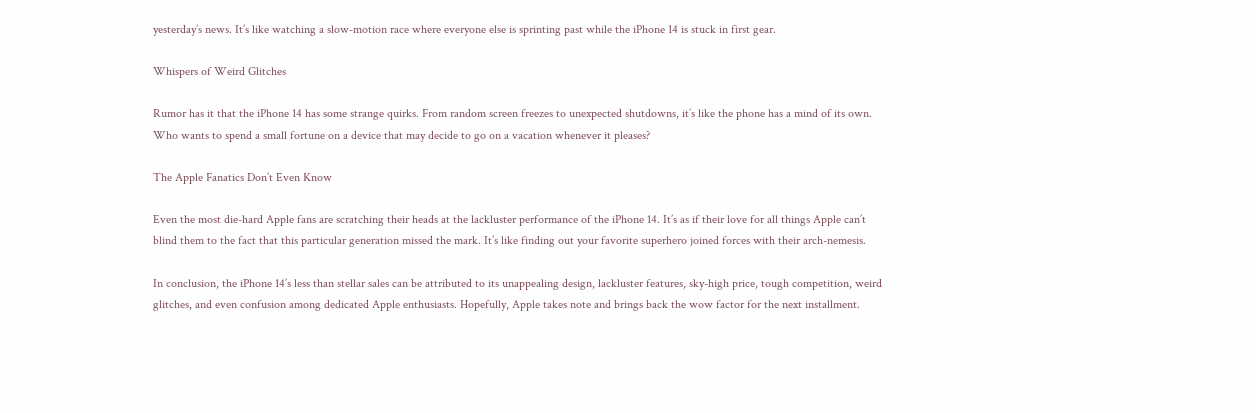yesterday’s news. It’s like watching a slow-motion race where everyone else is sprinting past while the iPhone 14 is stuck in first gear.

Whispers of Weird Glitches

Rumor has it that the iPhone 14 has some strange quirks. From random screen freezes to unexpected shutdowns, it’s like the phone has a mind of its own. Who wants to spend a small fortune on a device that may decide to go on a vacation whenever it pleases?

The Apple Fanatics Don’t Even Know

Even the most die-hard Apple fans are scratching their heads at the lackluster performance of the iPhone 14. It’s as if their love for all things Apple can’t blind them to the fact that this particular generation missed the mark. It’s like finding out your favorite superhero joined forces with their arch-nemesis.

In conclusion, the iPhone 14’s less than stellar sales can be attributed to its unappealing design, lackluster features, sky-high price, tough competition, weird glitches, and even confusion among dedicated Apple enthusiasts. Hopefully, Apple takes note and brings back the wow factor for the next installment.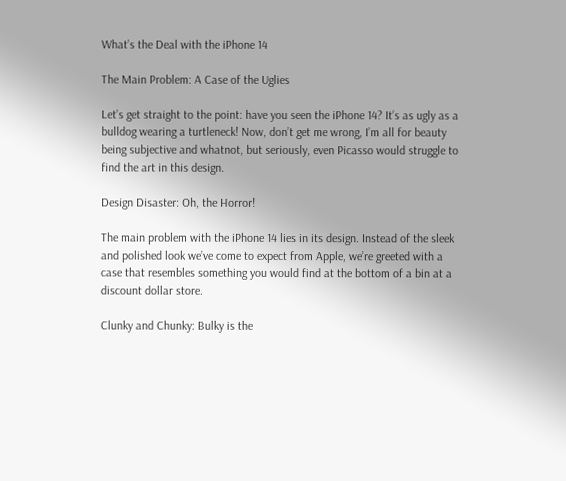What’s the Deal with the iPhone 14

The Main Problem: A Case of the Uglies

Let’s get straight to the point: have you seen the iPhone 14? It’s as ugly as a bulldog wearing a turtleneck! Now, don’t get me wrong, I’m all for beauty being subjective and whatnot, but seriously, even Picasso would struggle to find the art in this design.

Design Disaster: Oh, the Horror!

The main problem with the iPhone 14 lies in its design. Instead of the sleek and polished look we’ve come to expect from Apple, we’re greeted with a case that resembles something you would find at the bottom of a bin at a discount dollar store.

Clunky and Chunky: Bulky is the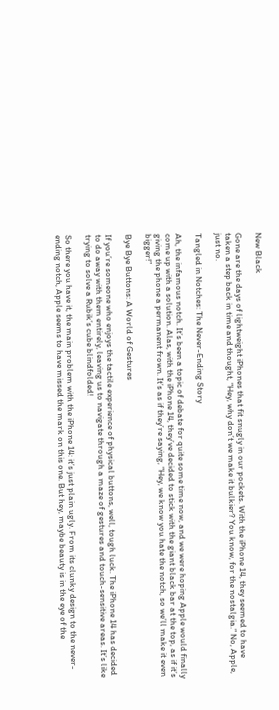New Black

Gone are the days of lightweight iPhones that fit snugly in our pockets. With the iPhone 14, they seemed to have taken a step back in time and thought, “Hey, why don’t we make it bulkier? You know, for the nostalgia.” No, Apple, just no.

Tangled in Notches: The Never-Ending Story

Ah, the infamous notch. It’s been a topic of debate for quite some time now, and we were hoping Apple would finally come up with a solution. Alas, with the iPhone 14, they’ve decided to stick with the giant black bar at the top, as if it’s giving the phone a permanent frown. It’s as if they’re saying, “Hey, we know you hate the notch, so we’ll make it even bigger!”

Bye Bye Buttons: A World of Gestures

If you’re someone who enjoys the tactile experience of physical buttons, well, tough luck. The iPhone 14 has decided to do away with them entirely, leaving us to navigate through a maze of gestures and touch-sensitive areas. It’s like trying to solve a Rubik’s cube blindfolded!

So there you have it, the main problem with the iPhone 14: it’s just plain ugly. From its clunky design to the never-ending notch, Apple seems to have missed the mark on this one. But hey, maybe beauty is in the eye of the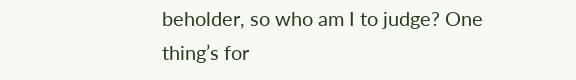beholder, so who am I to judge? One thing’s for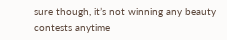sure though, it’s not winning any beauty contests anytime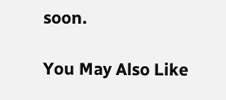soon.

You May Also Like